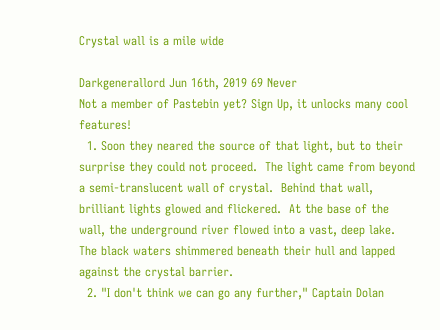Crystal wall is a mile wide

Darkgenerallord Jun 16th, 2019 69 Never
Not a member of Pastebin yet? Sign Up, it unlocks many cool features!
  1. Soon they neared the source of that light, but to their surprise they could not proceed.  The light came from beyond a semi-translucent wall of crystal.  Behind that wall, brilliant lights glowed and flickered.  At the base of the wall, the underground river flowed into a vast, deep lake.  The black waters shimmered beneath their hull and lapped against the crystal barrier.
  2. "I don't think we can go any further," Captain Dolan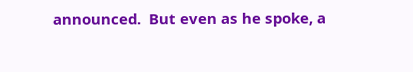announced.  But even as he spoke, a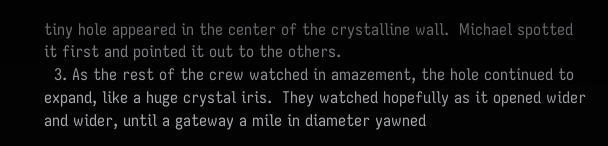tiny hole appeared in the center of the crystalline wall.  Michael spotted it first and pointed it out to the others.
  3. As the rest of the crew watched in amazement, the hole continued to expand, like a huge crystal iris.  They watched hopefully as it opened wider and wider, until a gateway a mile in diameter yawned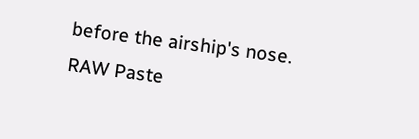before the airship's nose.
RAW Paste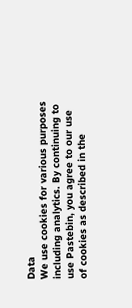Data
We use cookies for various purposes including analytics. By continuing to use Pastebin, you agree to our use of cookies as described in the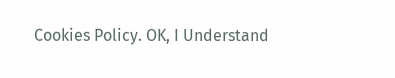Cookies Policy. OK, I Understand